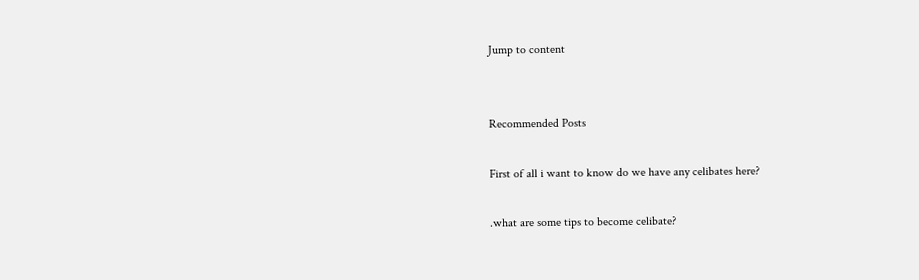Jump to content


Recommended Posts

First of all i want to know do we have any celibates here?

.what are some tips to become celibate?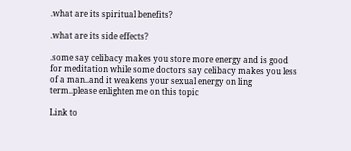.what are its spiritual benefits?

.what are its side effects?

.some say celibacy makes you store more energy and is good for meditation while some doctors say celibacy makes you less of a man..and it weakens your sexual energy on ling term..please enlighten me on this topic

Link to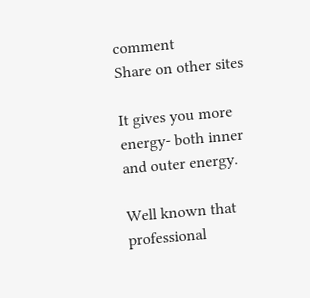comment
Share on other sites

It gives you more energy- both inner and outer energy.

Well known that professional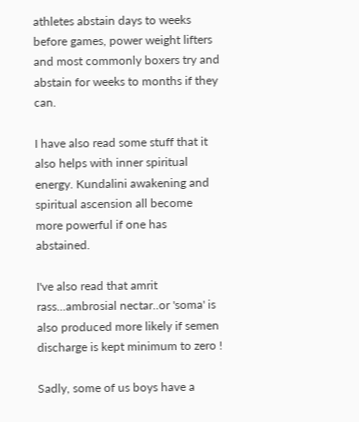athletes abstain days to weeks before games, power weight lifters and most commonly boxers try and abstain for weeks to months if they can.

I have also read some stuff that it also helps with inner spiritual energy. Kundalini awakening and spiritual ascension all become more powerful if one has abstained.

I've also read that amrit rass...ambrosial nectar..or 'soma' is also produced more likely if semen discharge is kept minimum to zero !

Sadly, some of us boys have a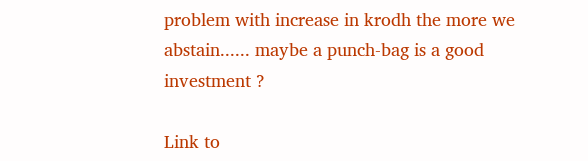problem with increase in krodh the more we abstain...... maybe a punch-bag is a good investment ?

Link to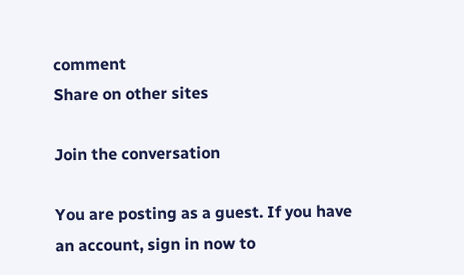comment
Share on other sites

Join the conversation

You are posting as a guest. If you have an account, sign in now to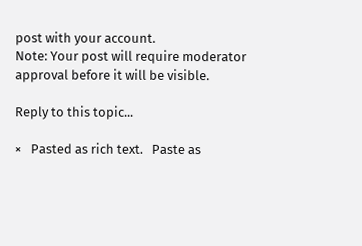post with your account.
Note: Your post will require moderator approval before it will be visible.

Reply to this topic...

×   Pasted as rich text.   Paste as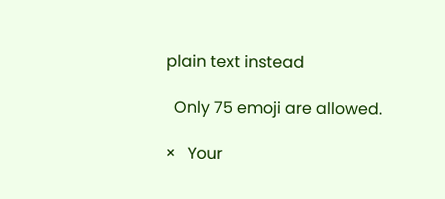plain text instead

  Only 75 emoji are allowed.

×   Your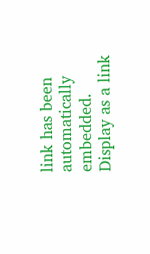link has been automatically embedded.   Display as a link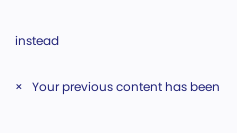instead

×   Your previous content has been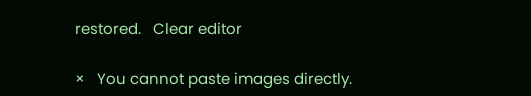restored.   Clear editor

×   You cannot paste images directly.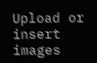Upload or insert images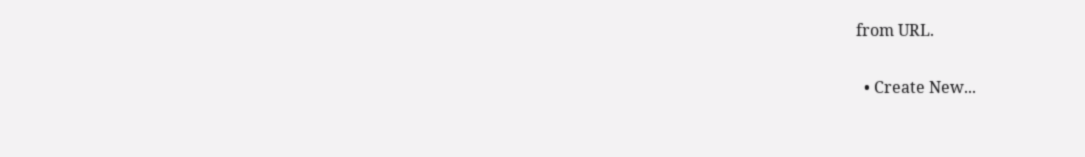from URL.

  • Create New...